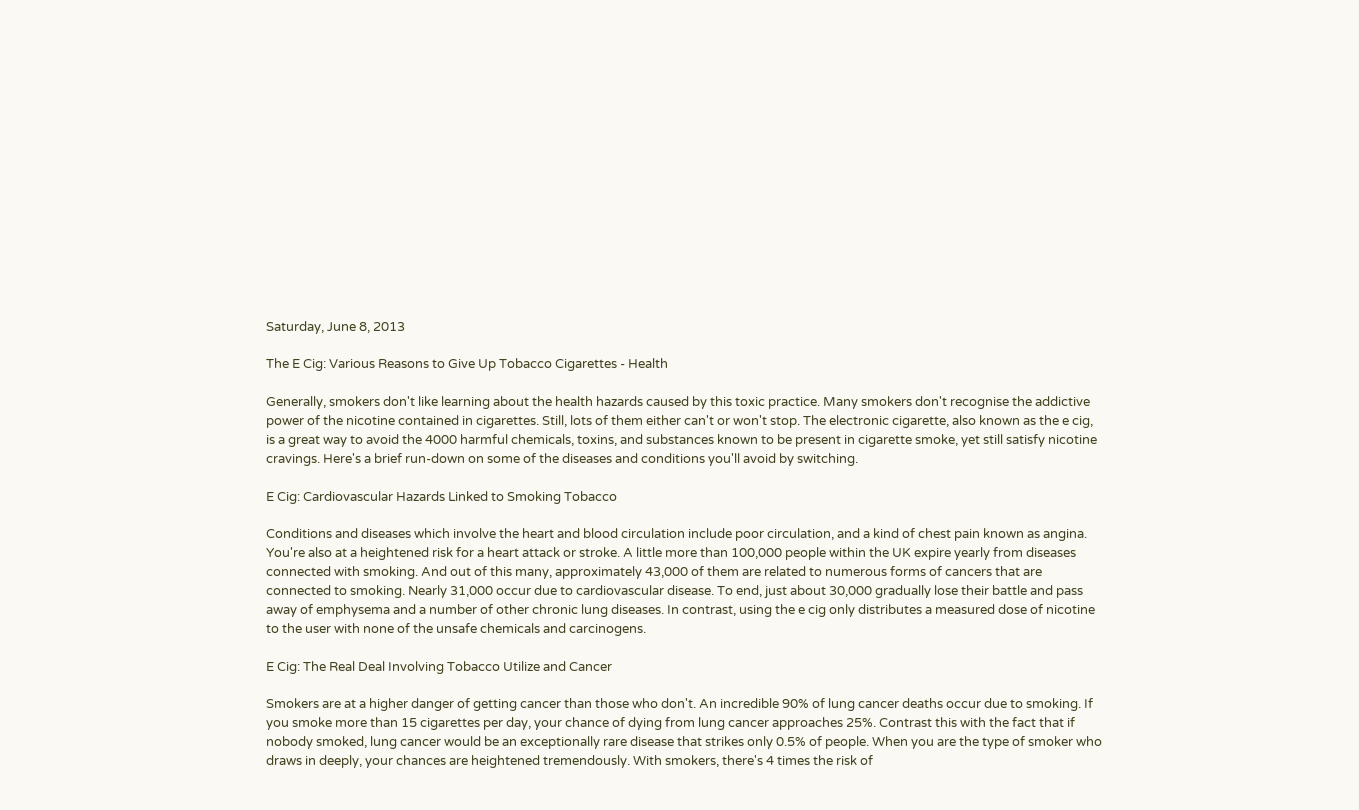Saturday, June 8, 2013

The E Cig: Various Reasons to Give Up Tobacco Cigarettes - Health

Generally, smokers don't like learning about the health hazards caused by this toxic practice. Many smokers don't recognise the addictive power of the nicotine contained in cigarettes. Still, lots of them either can't or won't stop. The electronic cigarette, also known as the e cig, is a great way to avoid the 4000 harmful chemicals, toxins, and substances known to be present in cigarette smoke, yet still satisfy nicotine cravings. Here's a brief run-down on some of the diseases and conditions you'll avoid by switching.

E Cig: Cardiovascular Hazards Linked to Smoking Tobacco

Conditions and diseases which involve the heart and blood circulation include poor circulation, and a kind of chest pain known as angina. You're also at a heightened risk for a heart attack or stroke. A little more than 100,000 people within the UK expire yearly from diseases connected with smoking. And out of this many, approximately 43,000 of them are related to numerous forms of cancers that are connected to smoking. Nearly 31,000 occur due to cardiovascular disease. To end, just about 30,000 gradually lose their battle and pass away of emphysema and a number of other chronic lung diseases. In contrast, using the e cig only distributes a measured dose of nicotine to the user with none of the unsafe chemicals and carcinogens.

E Cig: The Real Deal Involving Tobacco Utilize and Cancer

Smokers are at a higher danger of getting cancer than those who don't. An incredible 90% of lung cancer deaths occur due to smoking. If you smoke more than 15 cigarettes per day, your chance of dying from lung cancer approaches 25%. Contrast this with the fact that if nobody smoked, lung cancer would be an exceptionally rare disease that strikes only 0.5% of people. When you are the type of smoker who draws in deeply, your chances are heightened tremendously. With smokers, there's 4 times the risk of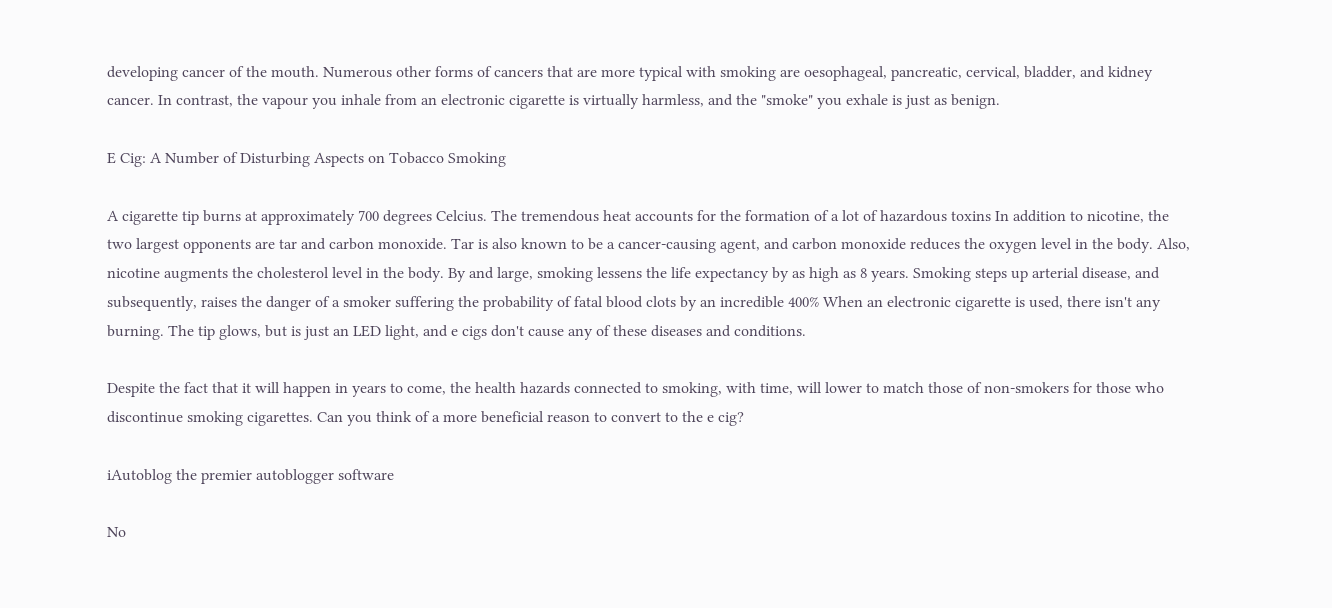developing cancer of the mouth. Numerous other forms of cancers that are more typical with smoking are oesophageal, pancreatic, cervical, bladder, and kidney cancer. In contrast, the vapour you inhale from an electronic cigarette is virtually harmless, and the "smoke" you exhale is just as benign.

E Cig: A Number of Disturbing Aspects on Tobacco Smoking

A cigarette tip burns at approximately 700 degrees Celcius. The tremendous heat accounts for the formation of a lot of hazardous toxins In addition to nicotine, the two largest opponents are tar and carbon monoxide. Tar is also known to be a cancer-causing agent, and carbon monoxide reduces the oxygen level in the body. Also, nicotine augments the cholesterol level in the body. By and large, smoking lessens the life expectancy by as high as 8 years. Smoking steps up arterial disease, and subsequently, raises the danger of a smoker suffering the probability of fatal blood clots by an incredible 400% When an electronic cigarette is used, there isn't any burning. The tip glows, but is just an LED light, and e cigs don't cause any of these diseases and conditions.

Despite the fact that it will happen in years to come, the health hazards connected to smoking, with time, will lower to match those of non-smokers for those who discontinue smoking cigarettes. Can you think of a more beneficial reason to convert to the e cig?

iAutoblog the premier autoblogger software

No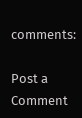comments:

Post a Comment